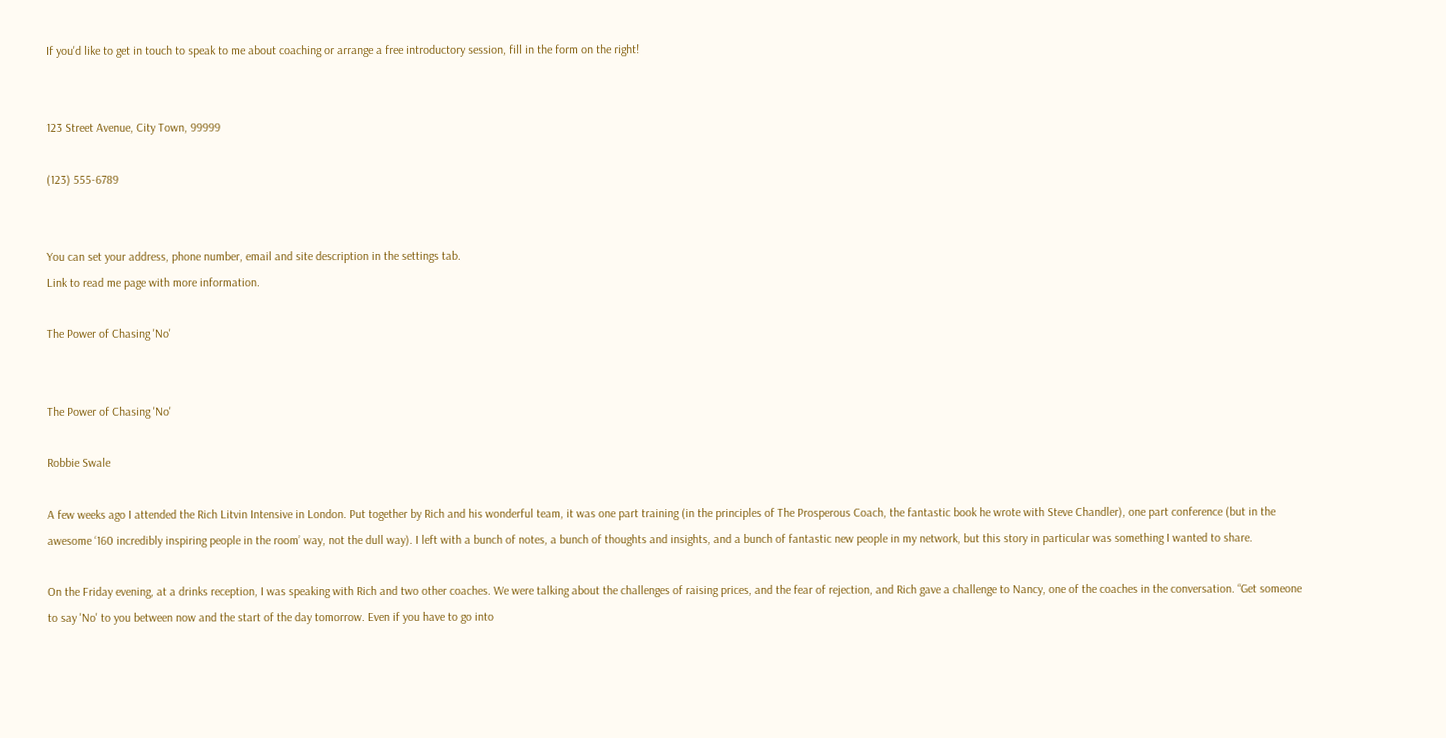If you'd like to get in touch to speak to me about coaching or arrange a free introductory session, fill in the form on the right!


123 Street Avenue, City Town, 99999

(123) 555-6789


You can set your address, phone number, email and site description in the settings tab.
Link to read me page with more information.

The Power of Chasing 'No'


The Power of Chasing 'No'

Robbie Swale

A few weeks ago I attended the Rich Litvin Intensive in London. Put together by Rich and his wonderful team, it was one part training (in the principles of The Prosperous Coach, the fantastic book he wrote with Steve Chandler), one part conference (but in the awesome ‘160 incredibly inspiring people in the room’ way, not the dull way). I left with a bunch of notes, a bunch of thoughts and insights, and a bunch of fantastic new people in my network, but this story in particular was something I wanted to share.

On the Friday evening, at a drinks reception, I was speaking with Rich and two other coaches. We were talking about the challenges of raising prices, and the fear of rejection, and Rich gave a challenge to Nancy, one of the coaches in the conversation. “Get someone to say 'No' to you between now and the start of the day tomorrow. Even if you have to go into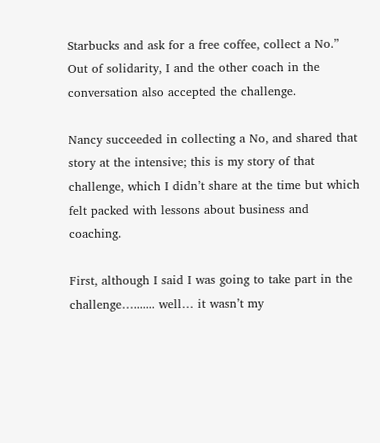Starbucks and ask for a free coffee, collect a No.” Out of solidarity, I and the other coach in the conversation also accepted the challenge.

Nancy succeeded in collecting a No, and shared that story at the intensive; this is my story of that challenge, which I didn’t share at the time but which felt packed with lessons about business and coaching.

First, although I said I was going to take part in the challenge…....... well… it wasn’t my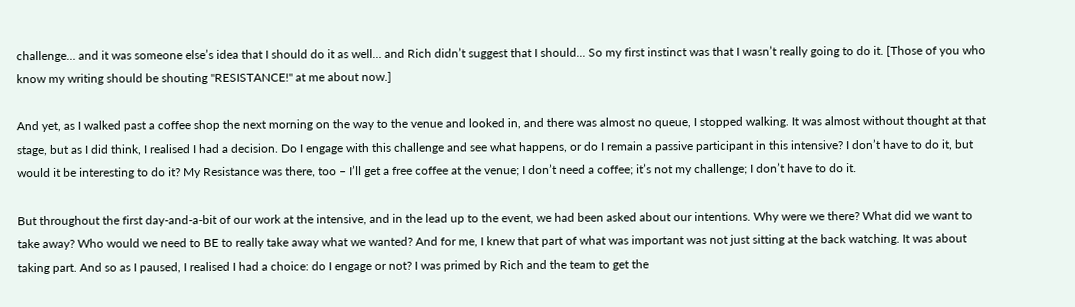challenge… and it was someone else’s idea that I should do it as well… and Rich didn’t suggest that I should... So my first instinct was that I wasn’t really going to do it. [Those of you who know my writing should be shouting "RESISTANCE!" at me about now.]

And yet, as I walked past a coffee shop the next morning on the way to the venue and looked in, and there was almost no queue, I stopped walking. It was almost without thought at that stage, but as I did think, I realised I had a decision. Do I engage with this challenge and see what happens, or do I remain a passive participant in this intensive? I don’t have to do it, but would it be interesting to do it? My Resistance was there, too – I’ll get a free coffee at the venue; I don’t need a coffee; it’s not my challenge; I don’t have to do it.

But throughout the first day-and-a-bit of our work at the intensive, and in the lead up to the event, we had been asked about our intentions. Why were we there? What did we want to take away? Who would we need to BE to really take away what we wanted? And for me, I knew that part of what was important was not just sitting at the back watching. It was about taking part. And so as I paused, I realised I had a choice: do I engage or not? I was primed by Rich and the team to get the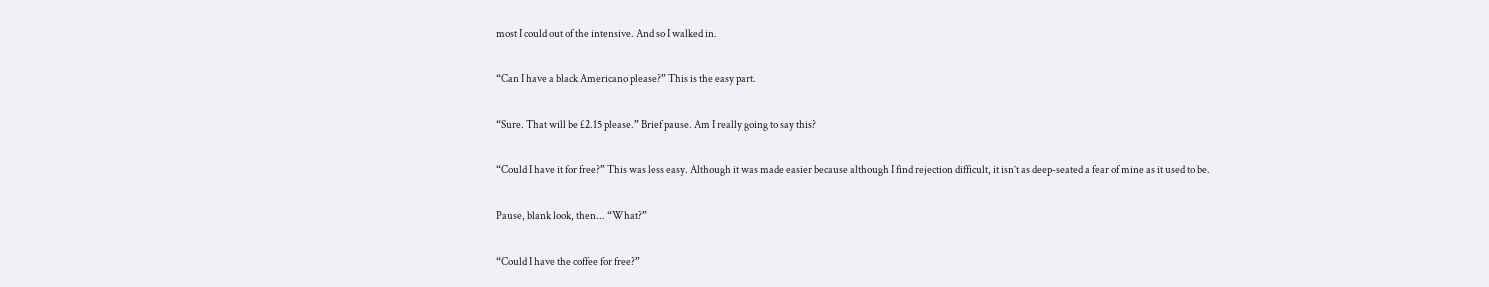most I could out of the intensive. And so I walked in.

“Can I have a black Americano please?” This is the easy part.

“Sure. That will be £2.15 please.” Brief pause. Am I really going to say this?

“Could I have it for free?” This was less easy. Although it was made easier because although I find rejection difficult, it isn’t as deep-seated a fear of mine as it used to be.

Pause, blank look, then... “What?”

“Could I have the coffee for free?”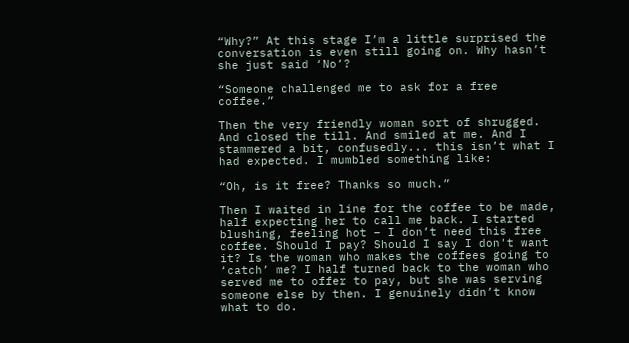“Why?” At this stage I’m a little surprised the conversation is even still going on. Why hasn’t she just said ‘No’?

“Someone challenged me to ask for a free coffee.”

Then the very friendly woman sort of shrugged. And closed the till. And smiled at me. And I stammered a bit, confusedly... this isn’t what I had expected. I mumbled something like:

“Oh, is it free? Thanks so much.”

Then I waited in line for the coffee to be made, half expecting her to call me back. I started blushing, feeling hot – I don’t need this free coffee. Should I pay? Should I say I don't want it? Is the woman who makes the coffees going to ‘catch’ me? I half turned back to the woman who served me to offer to pay, but she was serving someone else by then. I genuinely didn’t know what to do.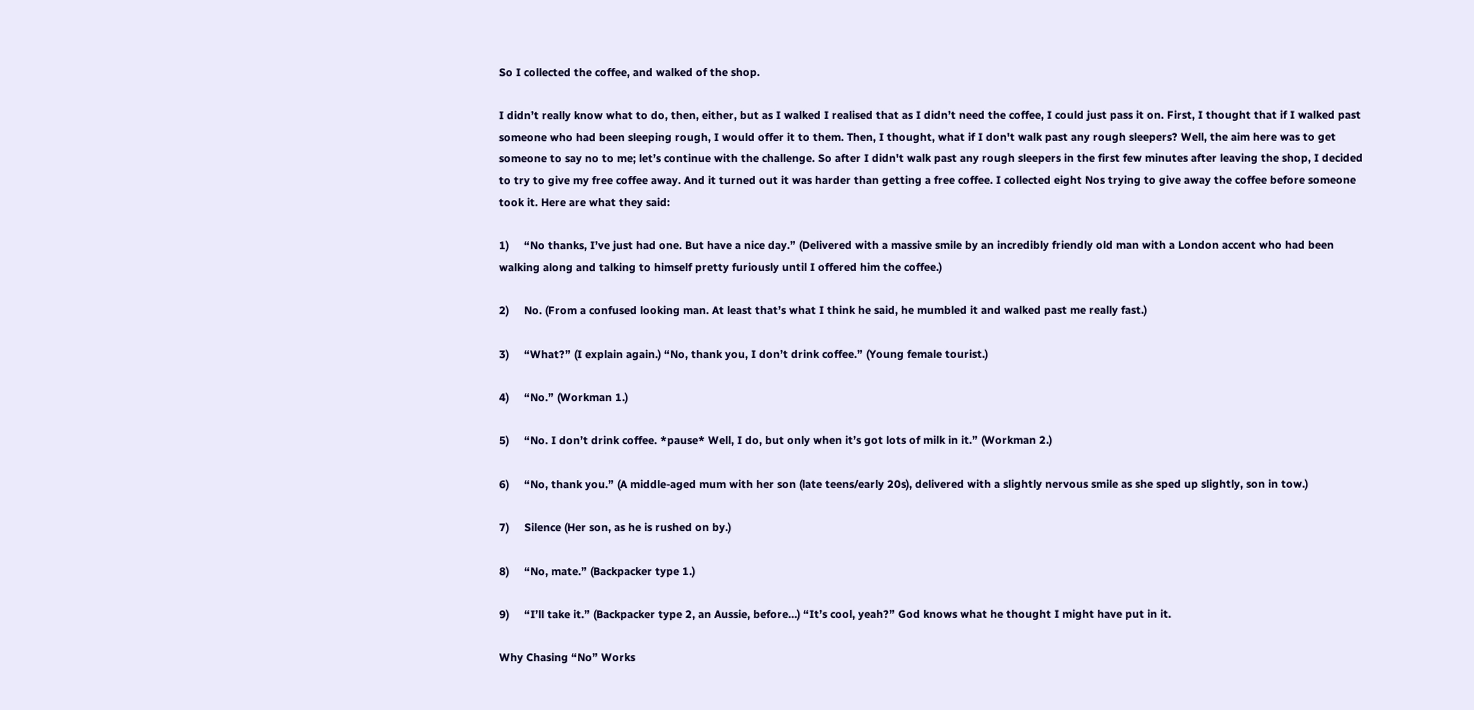So I collected the coffee, and walked of the shop.

I didn’t really know what to do, then, either, but as I walked I realised that as I didn’t need the coffee, I could just pass it on. First, I thought that if I walked past someone who had been sleeping rough, I would offer it to them. Then, I thought, what if I don't walk past any rough sleepers? Well, the aim here was to get someone to say no to me; let’s continue with the challenge. So after I didn't walk past any rough sleepers in the first few minutes after leaving the shop, I decided to try to give my free coffee away. And it turned out it was harder than getting a free coffee. I collected eight Nos trying to give away the coffee before someone took it. Here are what they said:

1)     “No thanks, I’ve just had one. But have a nice day.” (Delivered with a massive smile by an incredibly friendly old man with a London accent who had been walking along and talking to himself pretty furiously until I offered him the coffee.)

2)     No. (From a confused looking man. At least that’s what I think he said, he mumbled it and walked past me really fast.)

3)     “What?” (I explain again.) “No, thank you, I don’t drink coffee.” (Young female tourist.)

4)     “No.” (Workman 1.)

5)     “No. I don’t drink coffee. *pause* Well, I do, but only when it’s got lots of milk in it.” (Workman 2.)

6)     “No, thank you.” (A middle-aged mum with her son (late teens/early 20s), delivered with a slightly nervous smile as she sped up slightly, son in tow.)

7)     Silence (Her son, as he is rushed on by.)

8)     “No, mate.” (Backpacker type 1.)

9)     “I’ll take it.” (Backpacker type 2, an Aussie, before…) “It’s cool, yeah?” God knows what he thought I might have put in it.

Why Chasing “No” Works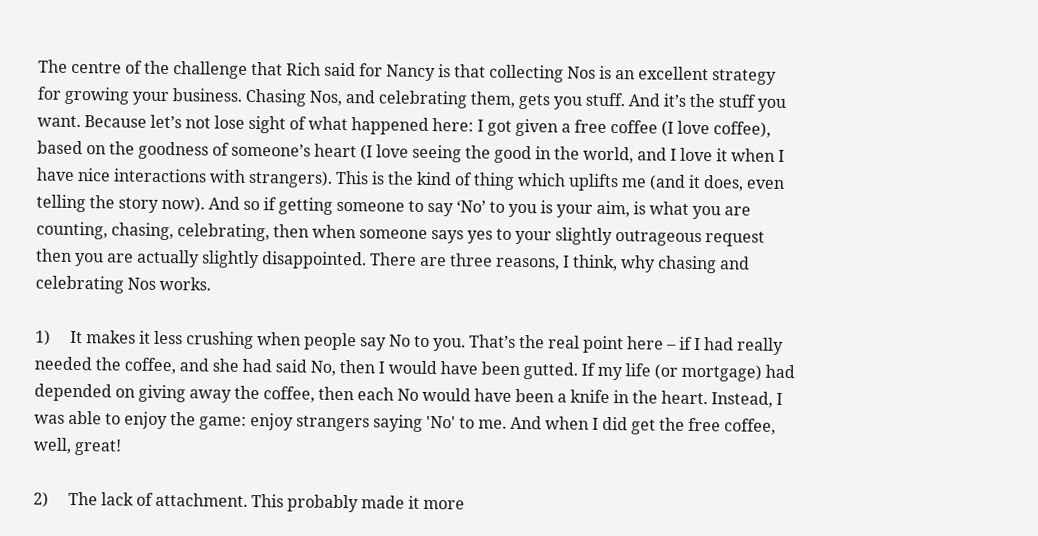The centre of the challenge that Rich said for Nancy is that collecting Nos is an excellent strategy for growing your business. Chasing Nos, and celebrating them, gets you stuff. And it’s the stuff you want. Because let’s not lose sight of what happened here: I got given a free coffee (I love coffee), based on the goodness of someone’s heart (I love seeing the good in the world, and I love it when I have nice interactions with strangers). This is the kind of thing which uplifts me (and it does, even telling the story now). And so if getting someone to say ‘No’ to you is your aim, is what you are counting, chasing, celebrating, then when someone says yes to your slightly outrageous request then you are actually slightly disappointed. There are three reasons, I think, why chasing and celebrating Nos works.

1)     It makes it less crushing when people say No to you. That’s the real point here – if I had really needed the coffee, and she had said No, then I would have been gutted. If my life (or mortgage) had depended on giving away the coffee, then each No would have been a knife in the heart. Instead, I was able to enjoy the game: enjoy strangers saying 'No' to me. And when I did get the free coffee, well, great!

2)     The lack of attachment. This probably made it more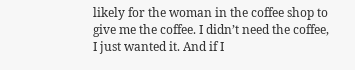likely for the woman in the coffee shop to give me the coffee. I didn’t need the coffee, I just wanted it. And if I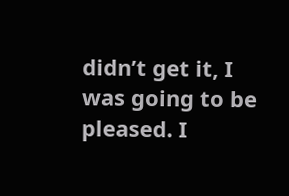didn’t get it, I was going to be pleased. I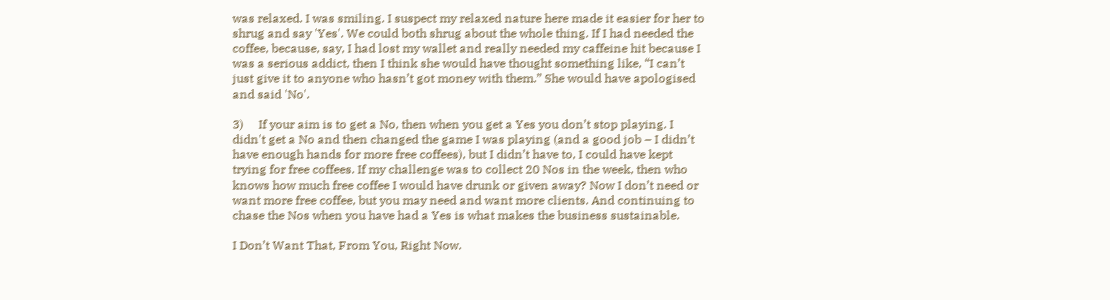was relaxed. I was smiling. I suspect my relaxed nature here made it easier for her to shrug and say 'Yes'. We could both shrug about the whole thing. If I had needed the coffee, because, say, I had lost my wallet and really needed my caffeine hit because I was a serious addict, then I think she would have thought something like, “I can’t just give it to anyone who hasn’t got money with them.” She would have apologised and said 'No'.

3)     If your aim is to get a No, then when you get a Yes you don’t stop playing. I didn't get a No and then changed the game I was playing (and a good job – I didn’t have enough hands for more free coffees), but I didn’t have to, I could have kept trying for free coffees. If my challenge was to collect 20 Nos in the week, then who knows how much free coffee I would have drunk or given away? Now I don’t need or want more free coffee, but you may need and want more clients. And continuing to chase the Nos when you have had a Yes is what makes the business sustainable.

I Don’t Want That, From You, Right Now.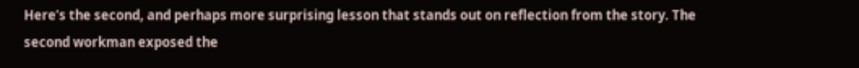Here’s the second, and perhaps more surprising lesson that stands out on reflection from the story. The second workman exposed the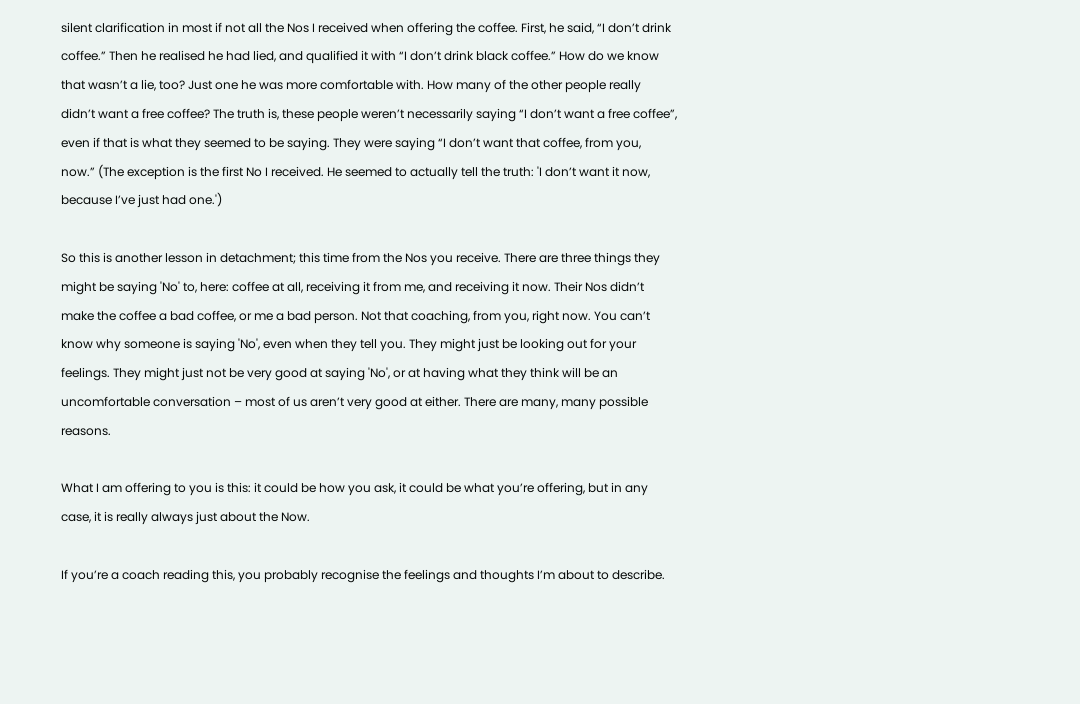silent clarification in most if not all the Nos I received when offering the coffee. First, he said, “I don’t drink coffee.” Then he realised he had lied, and qualified it with “I don’t drink black coffee.” How do we know that wasn’t a lie, too? Just one he was more comfortable with. How many of the other people really didn’t want a free coffee? The truth is, these people weren’t necessarily saying “I don’t want a free coffee”, even if that is what they seemed to be saying. They were saying “I don’t want that coffee, from you, now.” (The exception is the first No I received. He seemed to actually tell the truth: 'I don’t want it now, because I’ve just had one.')

So this is another lesson in detachment; this time from the Nos you receive. There are three things they might be saying 'No' to, here: coffee at all, receiving it from me, and receiving it now. Their Nos didn’t make the coffee a bad coffee, or me a bad person. Not that coaching, from you, right now. You can’t know why someone is saying 'No', even when they tell you. They might just be looking out for your feelings. They might just not be very good at saying 'No', or at having what they think will be an uncomfortable conversation – most of us aren’t very good at either. There are many, many possible reasons.

What I am offering to you is this: it could be how you ask, it could be what you’re offering, but in any case, it is really always just about the Now.

If you’re a coach reading this, you probably recognise the feelings and thoughts I’m about to describe.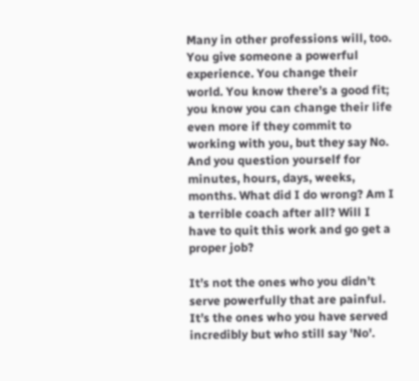Many in other professions will, too. You give someone a powerful experience. You change their world. You know there’s a good fit; you know you can change their life even more if they commit to working with you, but they say No. And you question yourself for minutes, hours, days, weeks, months. What did I do wrong? Am I a terrible coach after all? Will I have to quit this work and go get a proper job?

It’s not the ones who you didn’t serve powerfully that are painful. It’s the ones who you have served incredibly but who still say 'No'.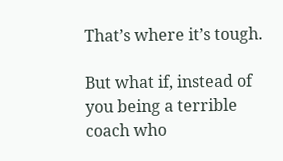That’s where it’s tough.

But what if, instead of you being a terrible coach who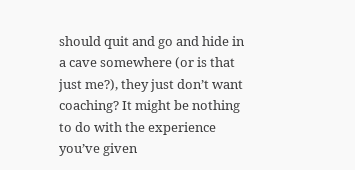should quit and go and hide in a cave somewhere (or is that just me?), they just don’t want coaching? It might be nothing to do with the experience you’ve given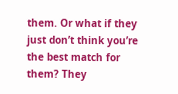them. Or what if they just don’t think you’re the best match for them? They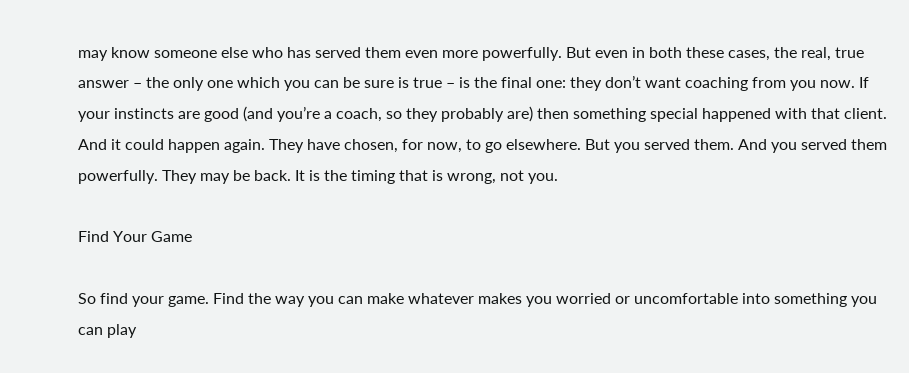may know someone else who has served them even more powerfully. But even in both these cases, the real, true answer – the only one which you can be sure is true – is the final one: they don’t want coaching from you now. If your instincts are good (and you’re a coach, so they probably are) then something special happened with that client. And it could happen again. They have chosen, for now, to go elsewhere. But you served them. And you served them powerfully. They may be back. It is the timing that is wrong, not you.

Find Your Game

So find your game. Find the way you can make whatever makes you worried or uncomfortable into something you can play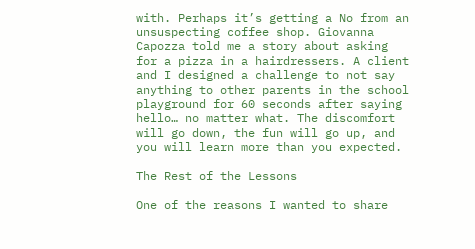with. Perhaps it’s getting a No from an unsuspecting coffee shop. Giovanna Capozza told me a story about asking for a pizza in a hairdressers. A client and I designed a challenge to not say anything to other parents in the school playground for 60 seconds after saying hello… no matter what. The discomfort will go down, the fun will go up, and you will learn more than you expected.

The Rest of the Lessons

One of the reasons I wanted to share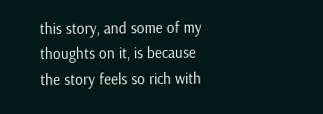this story, and some of my thoughts on it, is because the story feels so rich with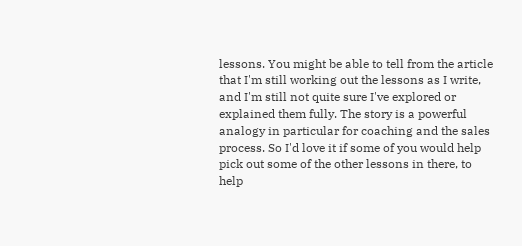lessons. You might be able to tell from the article that I'm still working out the lessons as I write, and I'm still not quite sure I've explored or explained them fully. The story is a powerful analogy in particular for coaching and the sales process. So I'd love it if some of you would help pick out some of the other lessons in there, to help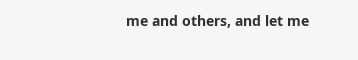me and others, and let me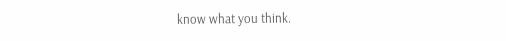know what you think.